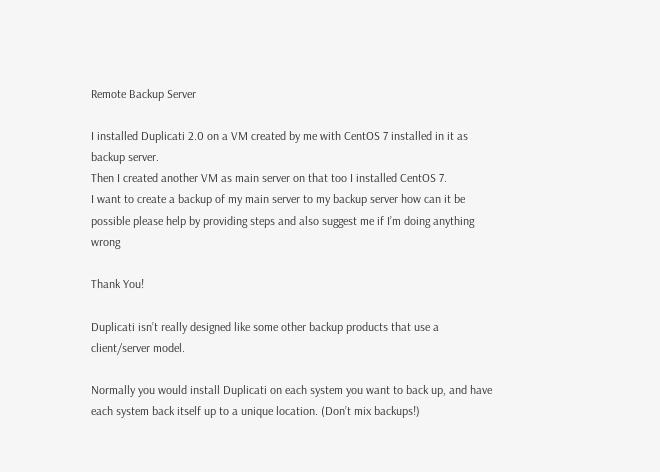Remote Backup Server

I installed Duplicati 2.0 on a VM created by me with CentOS 7 installed in it as backup server.
Then I created another VM as main server on that too I installed CentOS 7.
I want to create a backup of my main server to my backup server how can it be possible please help by providing steps and also suggest me if I’m doing anything wrong

Thank You!

Duplicati isn’t really designed like some other backup products that use a client/server model.

Normally you would install Duplicati on each system you want to back up, and have each system back itself up to a unique location. (Don’t mix backups!)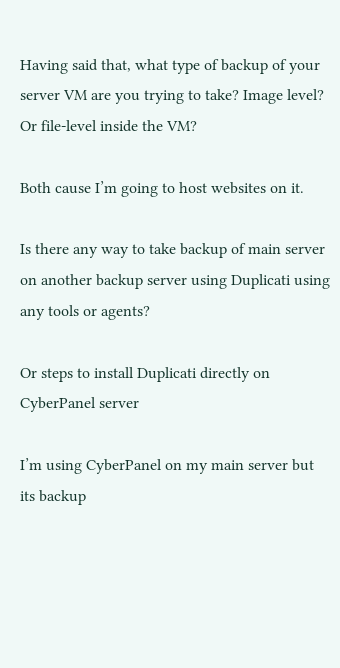Having said that, what type of backup of your server VM are you trying to take? Image level? Or file-level inside the VM?

Both cause I’m going to host websites on it.

Is there any way to take backup of main server on another backup server using Duplicati using any tools or agents?

Or steps to install Duplicati directly on CyberPanel server

I’m using CyberPanel on my main server but its backup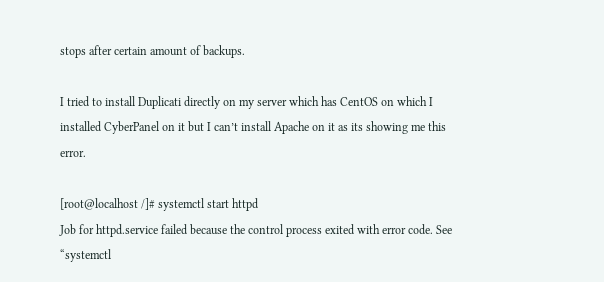stops after certain amount of backups.

I tried to install Duplicati directly on my server which has CentOS on which I installed CyberPanel on it but I can’t install Apache on it as its showing me this error.

[root@localhost /]# systemctl start httpd
Job for httpd.service failed because the control process exited with error code. See “systemctl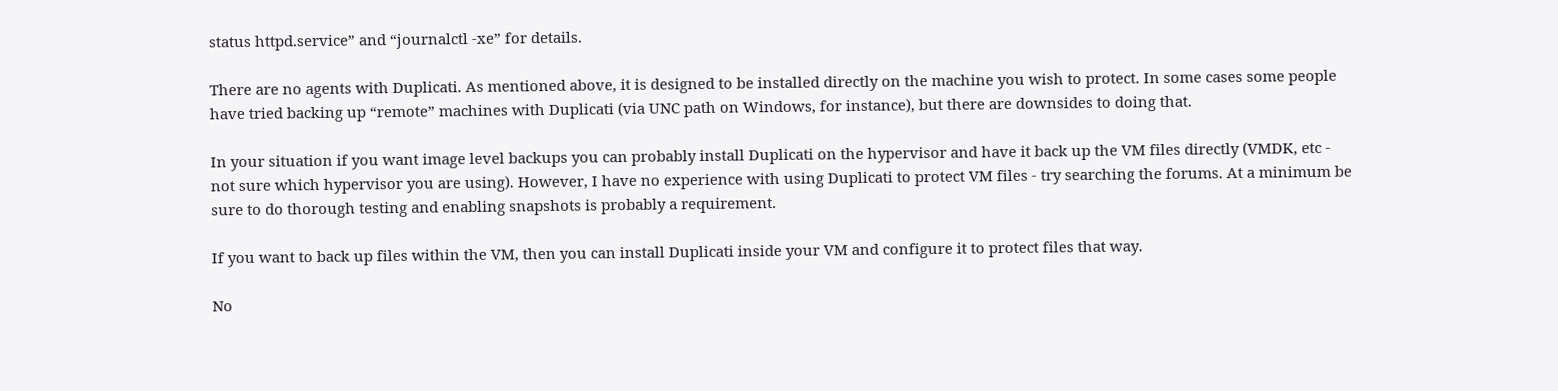status httpd.service” and “journalctl -xe” for details.

There are no agents with Duplicati. As mentioned above, it is designed to be installed directly on the machine you wish to protect. In some cases some people have tried backing up “remote” machines with Duplicati (via UNC path on Windows, for instance), but there are downsides to doing that.

In your situation if you want image level backups you can probably install Duplicati on the hypervisor and have it back up the VM files directly (VMDK, etc - not sure which hypervisor you are using). However, I have no experience with using Duplicati to protect VM files - try searching the forums. At a minimum be sure to do thorough testing and enabling snapshots is probably a requirement.

If you want to back up files within the VM, then you can install Duplicati inside your VM and configure it to protect files that way.

No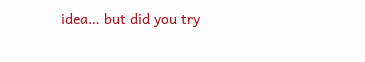idea… but did you try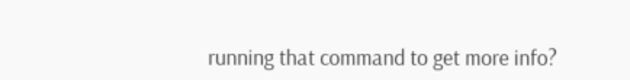running that command to get more info?